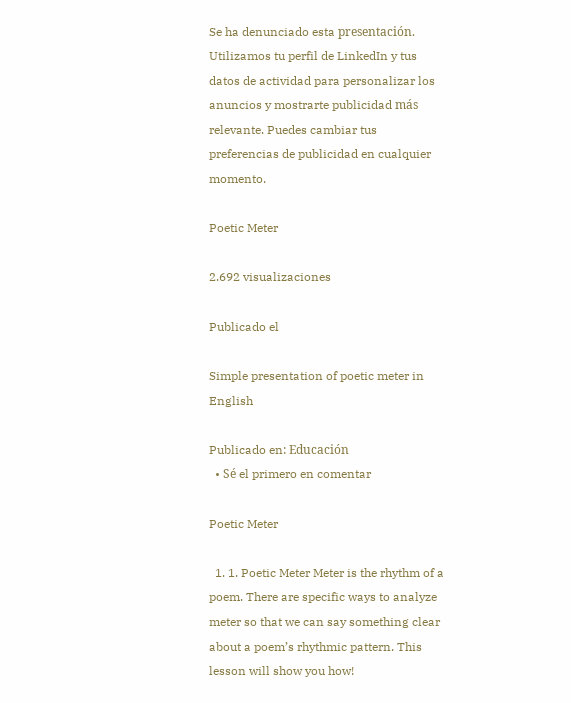Se ha denunciado esta presentación.
Utilizamos tu perfil de LinkedIn y tus datos de actividad para personalizar los anuncios y mostrarte publicidad más relevante. Puedes cambiar tus preferencias de publicidad en cualquier momento.

Poetic Meter

2.692 visualizaciones

Publicado el

Simple presentation of poetic meter in English

Publicado en: Educación
  • Sé el primero en comentar

Poetic Meter

  1. 1. Poetic Meter Meter is the rhythm of a poem. There are specific ways to analyze meter so that we can say something clear about a poem’s rhythmic pattern. This lesson will show you how!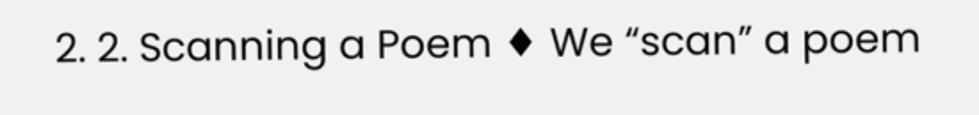2. 2. Scanning a Poem ♦ We “scan” a poem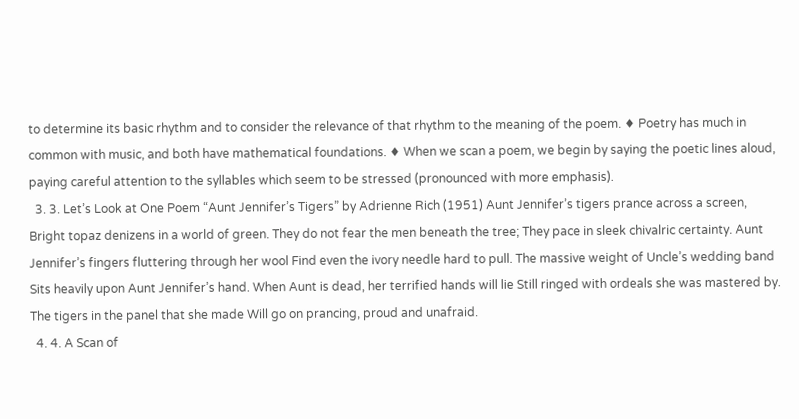to determine its basic rhythm and to consider the relevance of that rhythm to the meaning of the poem. ♦ Poetry has much in common with music, and both have mathematical foundations. ♦ When we scan a poem, we begin by saying the poetic lines aloud, paying careful attention to the syllables which seem to be stressed (pronounced with more emphasis).
  3. 3. Let’s Look at One Poem “Aunt Jennifer’s Tigers” by Adrienne Rich (1951) Aunt Jennifer’s tigers prance across a screen, Bright topaz denizens in a world of green. They do not fear the men beneath the tree; They pace in sleek chivalric certainty. Aunt Jennifer’s fingers fluttering through her wool Find even the ivory needle hard to pull. The massive weight of Uncle’s wedding band Sits heavily upon Aunt Jennifer’s hand. When Aunt is dead, her terrified hands will lie Still ringed with ordeals she was mastered by. The tigers in the panel that she made Will go on prancing, proud and unafraid.
  4. 4. A Scan of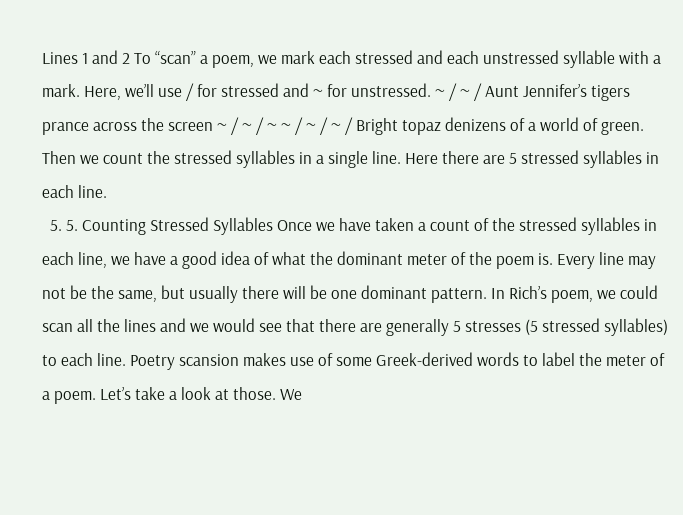Lines 1 and 2 To “scan” a poem, we mark each stressed and each unstressed syllable with a mark. Here, we’ll use / for stressed and ~ for unstressed. ~ / ~ / Aunt Jennifer’s tigers prance across the screen ~ / ~ / ~ ~ / ~ / ~ / Bright topaz denizens of a world of green. Then we count the stressed syllables in a single line. Here there are 5 stressed syllables in each line.
  5. 5. Counting Stressed Syllables Once we have taken a count of the stressed syllables in each line, we have a good idea of what the dominant meter of the poem is. Every line may not be the same, but usually there will be one dominant pattern. In Rich’s poem, we could scan all the lines and we would see that there are generally 5 stresses (5 stressed syllables) to each line. Poetry scansion makes use of some Greek-derived words to label the meter of a poem. Let’s take a look at those. We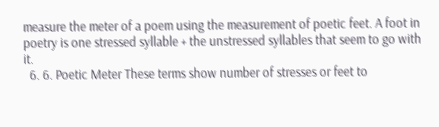measure the meter of a poem using the measurement of poetic feet. A foot in poetry is one stressed syllable + the unstressed syllables that seem to go with it.
  6. 6. Poetic Meter These terms show number of stresses or feet to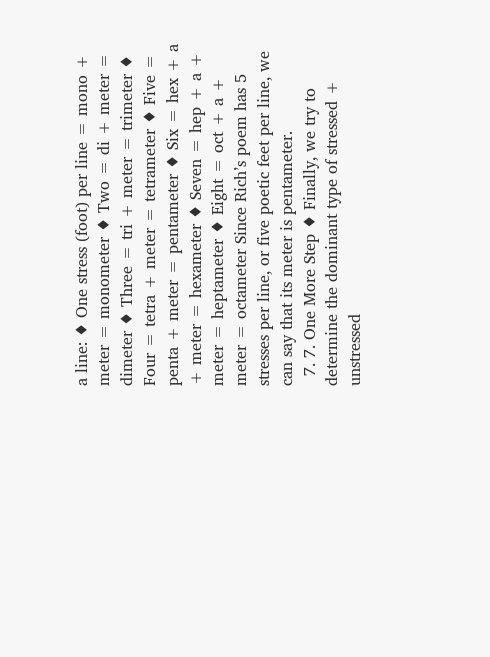a line: ♦ One stress (foot) per line = mono + meter = monometer ♦ Two = di + meter = dimeter ♦ Three = tri + meter = trimeter ♦ Four = tetra + meter = tetrameter ♦ Five = penta + meter = pentameter ♦ Six = hex + a + meter = hexameter ♦ Seven = hep + a + meter = heptameter ♦ Eight = oct + a + meter = octameter Since Rich’s poem has 5 stresses per line, or five poetic feet per line, we can say that its meter is pentameter.
  7. 7. One More Step ♦ Finally, we try to determine the dominant type of stressed + unstressed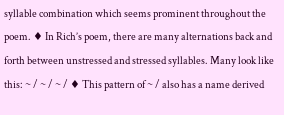syllable combination which seems prominent throughout the poem. ♦ In Rich’s poem, there are many alternations back and forth between unstressed and stressed syllables. Many look like this: ~ / ~ / ~ / ♦ This pattern of ~ / also has a name derived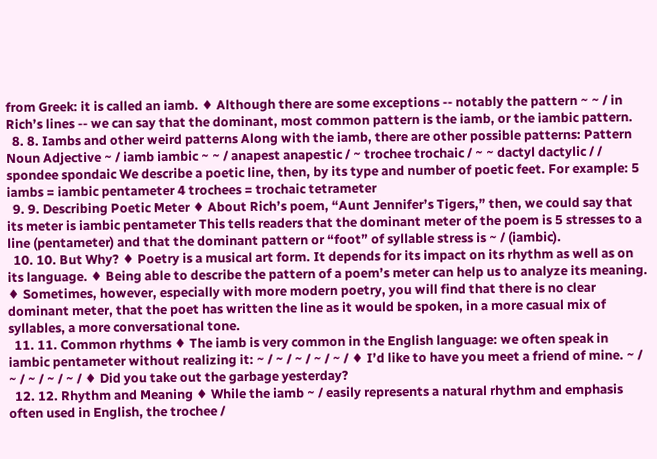from Greek: it is called an iamb. ♦ Although there are some exceptions -- notably the pattern ~ ~ / in Rich’s lines -- we can say that the dominant, most common pattern is the iamb, or the iambic pattern.
  8. 8. Iambs and other weird patterns Along with the iamb, there are other possible patterns: Pattern Noun Adjective ~ / iamb iambic ~ ~ / anapest anapestic / ~ trochee trochaic / ~ ~ dactyl dactylic / / spondee spondaic We describe a poetic line, then, by its type and number of poetic feet. For example: 5 iambs = iambic pentameter 4 trochees = trochaic tetrameter
  9. 9. Describing Poetic Meter ♦ About Rich’s poem, “Aunt Jennifer’s Tigers,” then, we could say that its meter is iambic pentameter This tells readers that the dominant meter of the poem is 5 stresses to a line (pentameter) and that the dominant pattern or “foot” of syllable stress is ~ / (iambic).
  10. 10. But Why? ♦ Poetry is a musical art form. It depends for its impact on its rhythm as well as on its language. ♦ Being able to describe the pattern of a poem’s meter can help us to analyze its meaning. ♦ Sometimes, however, especially with more modern poetry, you will find that there is no clear dominant meter, that the poet has written the line as it would be spoken, in a more casual mix of syllables, a more conversational tone.
  11. 11. Common rhythms ♦ The iamb is very common in the English language: we often speak in iambic pentameter without realizing it: ~ / ~ / ~ / ~ / ~ / ♦ I’d like to have you meet a friend of mine. ~ / ~ / ~ / ~ / ~ / ♦ Did you take out the garbage yesterday?
  12. 12. Rhythm and Meaning ♦ While the iamb ~ / easily represents a natural rhythm and emphasis often used in English, the trochee /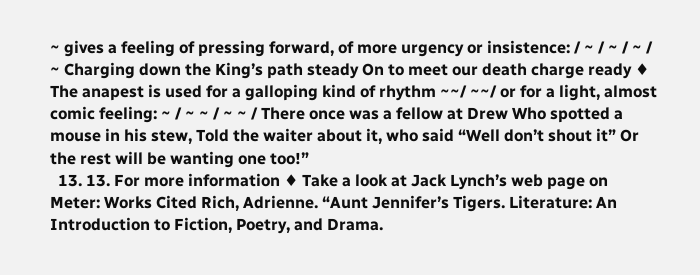~ gives a feeling of pressing forward, of more urgency or insistence: / ~ / ~ / ~ / ~ Charging down the King’s path steady On to meet our death charge ready ♦ The anapest is used for a galloping kind of rhythm ~~/ ~~/ or for a light, almost comic feeling: ~ / ~ ~ / ~ ~ / There once was a fellow at Drew Who spotted a mouse in his stew, Told the waiter about it, who said “Well don’t shout it” Or the rest will be wanting one too!”
  13. 13. For more information ♦ Take a look at Jack Lynch’s web page on Meter: Works Cited Rich, Adrienne. “Aunt Jennifer’s Tigers. Literature: An Introduction to Fiction, Poetry, and Drama.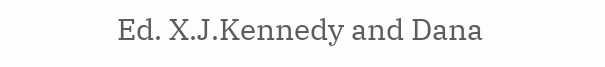Ed. X.J.Kennedy and Dana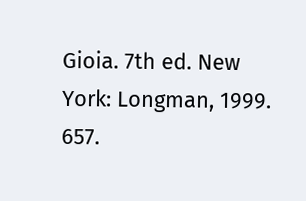Gioia. 7th ed. New York: Longman, 1999. 657.